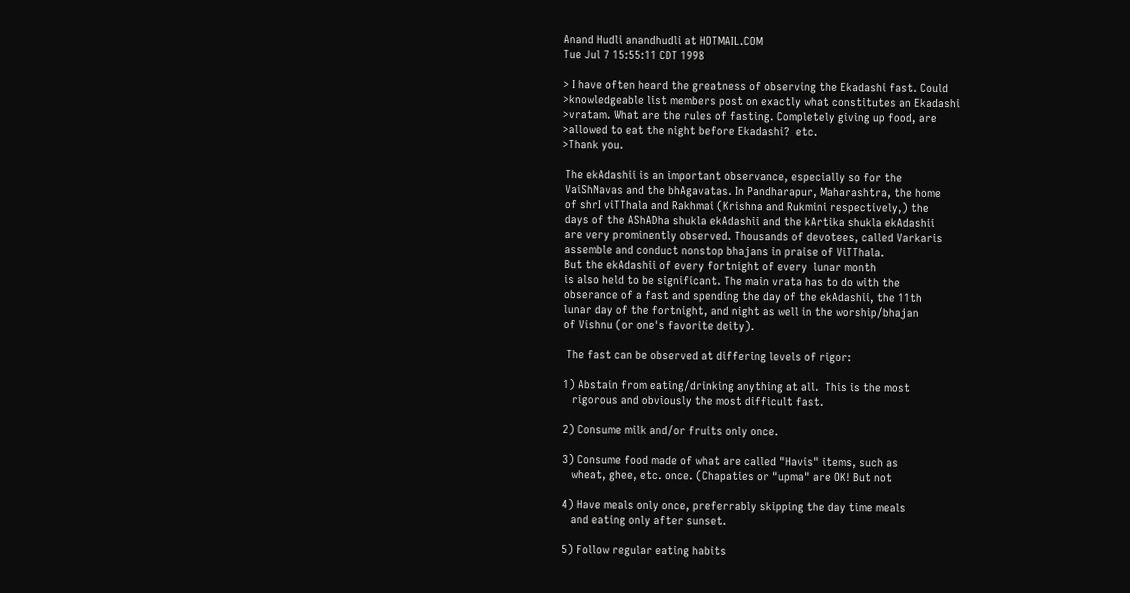Anand Hudli anandhudli at HOTMAIL.COM
Tue Jul 7 15:55:11 CDT 1998

> I have often heard the greatness of observing the Ekadashi fast. Could
>knowledgeable list members post on exactly what constitutes an Ekadashi
>vratam. What are the rules of fasting. Completely giving up food, are
>allowed to eat the night before Ekadashi?  etc.
>Thank you.

 The ekAdashii is an important observance, especially so for the
 VaiShNavas and the bhAgavatas. In Pandharapur, Maharashtra, the home
 of shrI viTThala and Rakhmai (Krishna and Rukmini respectively,) the
 days of the AShADha shukla ekAdashii and the kArtika shukla ekAdashii
 are very prominently observed. Thousands of devotees, called Varkaris
 assemble and conduct nonstop bhajans in praise of ViTThala.
 But the ekAdashii of every fortnight of every  lunar month
 is also held to be significant. The main vrata has to do with the
 obserance of a fast and spending the day of the ekAdashii, the 11th
 lunar day of the fortnight, and night as well in the worship/bhajan
 of Vishnu (or one's favorite deity).

  The fast can be observed at differing levels of rigor:

 1) Abstain from eating/drinking anything at all.  This is the most
    rigorous and obviously the most difficult fast.

 2) Consume milk and/or fruits only once.

 3) Consume food made of what are called "Havis" items, such as
    wheat, ghee, etc. once. (Chapaties or "upma" are OK! But not

 4) Have meals only once, preferrably skipping the day time meals
    and eating only after sunset.

 5) Follow regular eating habits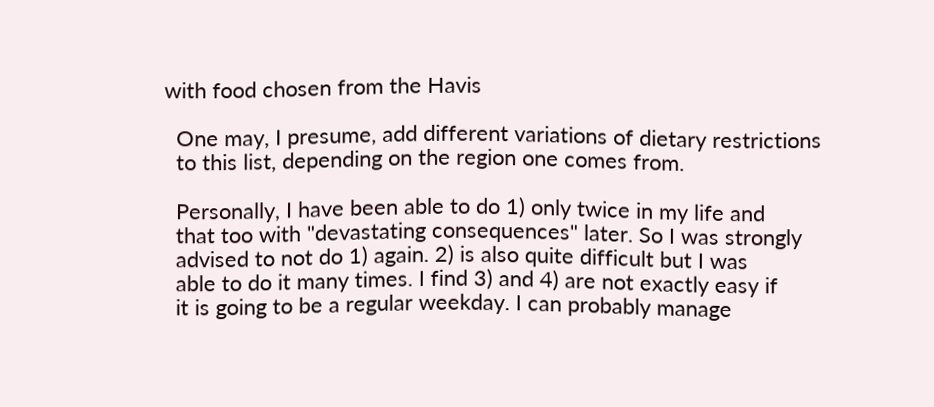with food chosen from the Havis

  One may, I presume, add different variations of dietary restrictions
  to this list, depending on the region one comes from.

  Personally, I have been able to do 1) only twice in my life and
  that too with "devastating consequences" later. So I was strongly
  advised to not do 1) again. 2) is also quite difficult but I was
  able to do it many times. I find 3) and 4) are not exactly easy if
  it is going to be a regular weekday. I can probably manage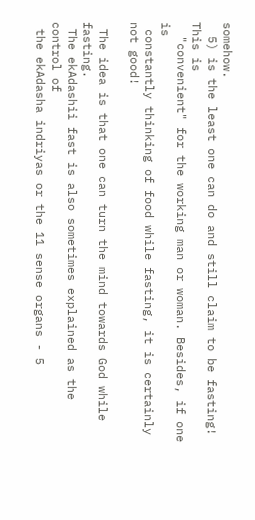somehow.
  5) is the least one can do and still claim to be fasting! This is
  "convenient" for the working man or woman. Besides, if one is
 constantly thinking of food while fasting, it is certainly not good!

 The idea is that one can turn the mind towards God while fasting.
 The ekAdashii fast is also sometimes explained as the control of
 the ekAdasha indriyas or the 11 sense organs - 5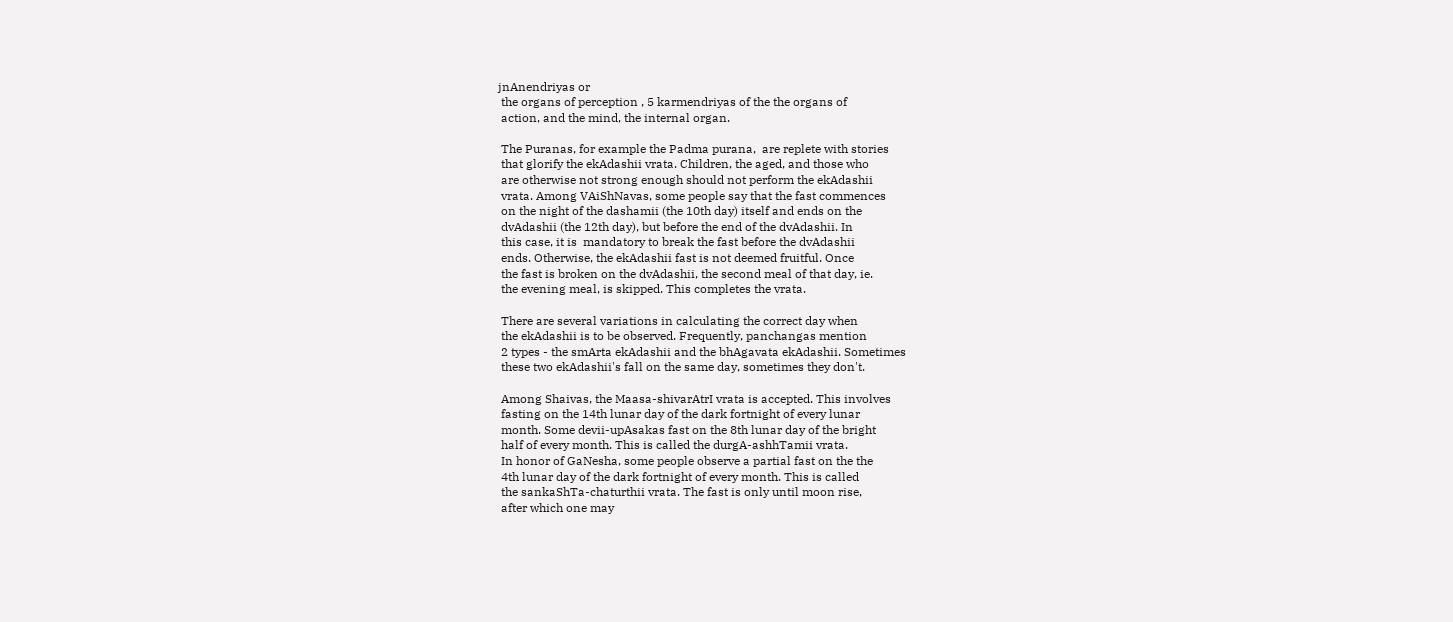jnAnendriyas or
 the organs of perception , 5 karmendriyas of the the organs of
 action, and the mind, the internal organ.

 The Puranas, for example the Padma purana,  are replete with stories
 that glorify the ekAdashii vrata. Children, the aged, and those who
 are otherwise not strong enough should not perform the ekAdashii
 vrata. Among VAiShNavas, some people say that the fast commences
 on the night of the dashamii (the 10th day) itself and ends on the
 dvAdashii (the 12th day), but before the end of the dvAdashii. In
 this case, it is  mandatory to break the fast before the dvAdashii
 ends. Otherwise, the ekAdashii fast is not deemed fruitful. Once
 the fast is broken on the dvAdashii, the second meal of that day, ie.
 the evening meal, is skipped. This completes the vrata.

 There are several variations in calculating the correct day when
 the ekAdashii is to be observed. Frequently, panchangas mention
 2 types - the smArta ekAdashii and the bhAgavata ekAdashii. Sometimes
 these two ekAdashii's fall on the same day, sometimes they don't.

 Among Shaivas, the Maasa-shivarAtrI vrata is accepted. This involves
 fasting on the 14th lunar day of the dark fortnight of every lunar
 month. Some devii-upAsakas fast on the 8th lunar day of the bright
 half of every month. This is called the durgA-ashhTamii vrata.
 In honor of GaNesha, some people observe a partial fast on the the
 4th lunar day of the dark fortnight of every month. This is called
 the sankaShTa-chaturthii vrata. The fast is only until moon rise,
 after which one may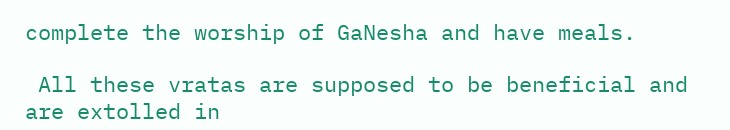complete the worship of GaNesha and have meals.

 All these vratas are supposed to be beneficial and are extolled in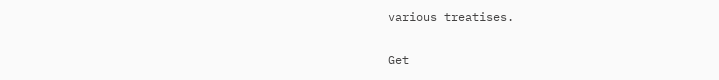various treatises.


Get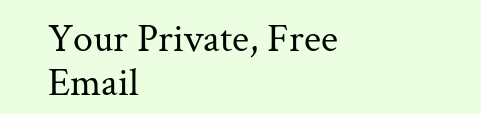Your Private, Free Email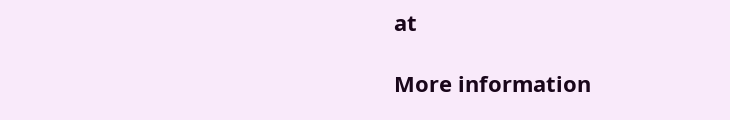at

More information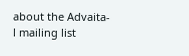about the Advaita-l mailing list